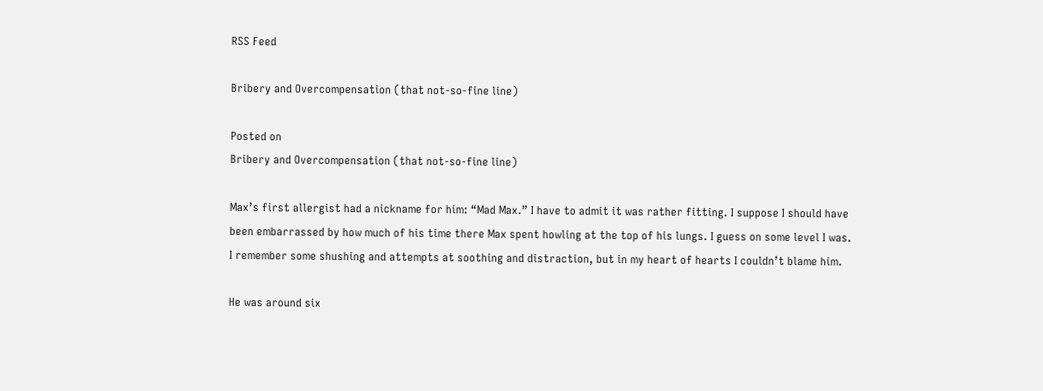RSS Feed

Bribery and Overcompensation (that not-so-fine line)

Posted on
Bribery and Overcompensation (that not-so-fine line)

Max’s first allergist had a nickname for him: “Mad Max.” I have to admit it was rather fitting. I suppose I should have been embarrassed by how much of his time there Max spent howling at the top of his lungs. I guess on some level I was. I remember some shushing and attempts at soothing and distraction, but in my heart of hearts I couldn’t blame him.

He was around six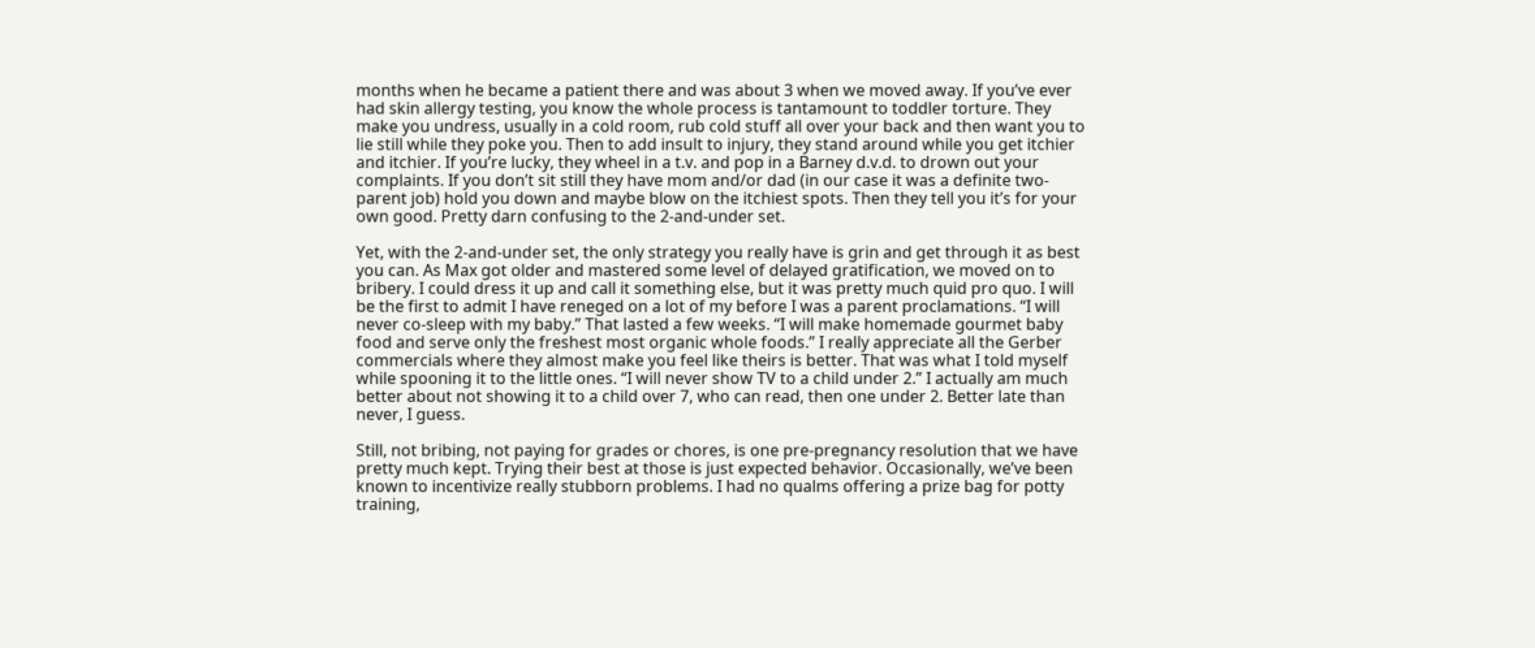months when he became a patient there and was about 3 when we moved away. If you’ve ever had skin allergy testing, you know the whole process is tantamount to toddler torture. They make you undress, usually in a cold room, rub cold stuff all over your back and then want you to lie still while they poke you. Then to add insult to injury, they stand around while you get itchier and itchier. If you’re lucky, they wheel in a t.v. and pop in a Barney d.v.d. to drown out your complaints. If you don’t sit still they have mom and/or dad (in our case it was a definite two-parent job) hold you down and maybe blow on the itchiest spots. Then they tell you it’s for your own good. Pretty darn confusing to the 2-and-under set.

Yet, with the 2-and-under set, the only strategy you really have is grin and get through it as best you can. As Max got older and mastered some level of delayed gratification, we moved on to bribery. I could dress it up and call it something else, but it was pretty much quid pro quo. I will be the first to admit I have reneged on a lot of my before I was a parent proclamations. “I will never co-sleep with my baby.” That lasted a few weeks. “I will make homemade gourmet baby food and serve only the freshest most organic whole foods.” I really appreciate all the Gerber commercials where they almost make you feel like theirs is better. That was what I told myself while spooning it to the little ones. “I will never show TV to a child under 2.” I actually am much better about not showing it to a child over 7, who can read, then one under 2. Better late than never, I guess.

Still, not bribing, not paying for grades or chores, is one pre-pregnancy resolution that we have pretty much kept. Trying their best at those is just expected behavior. Occasionally, we’ve been known to incentivize really stubborn problems. I had no qualms offering a prize bag for potty training,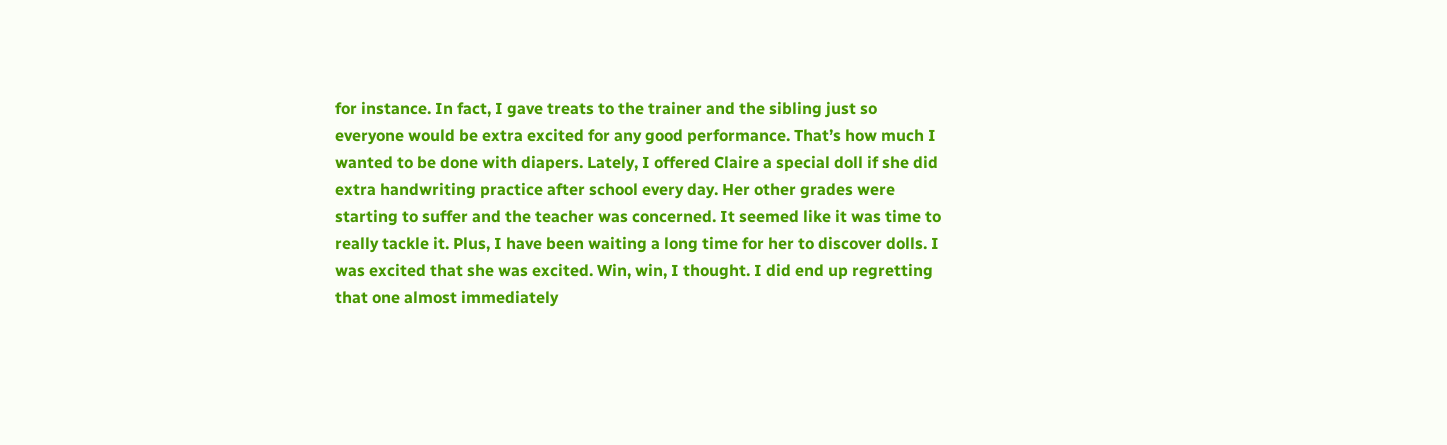for instance. In fact, I gave treats to the trainer and the sibling just so everyone would be extra excited for any good performance. That’s how much I wanted to be done with diapers. Lately, I offered Claire a special doll if she did extra handwriting practice after school every day. Her other grades were starting to suffer and the teacher was concerned. It seemed like it was time to really tackle it. Plus, I have been waiting a long time for her to discover dolls. I was excited that she was excited. Win, win, I thought. I did end up regretting that one almost immediately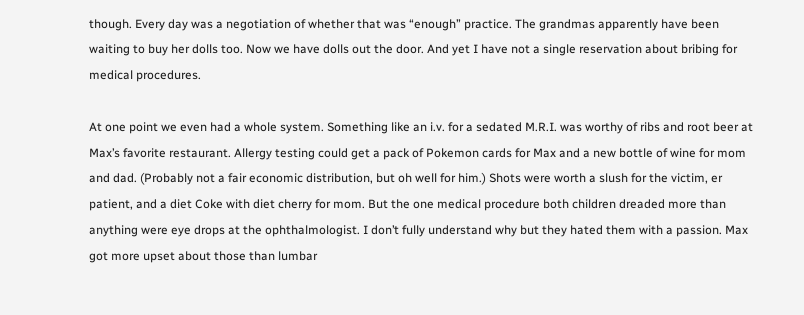though. Every day was a negotiation of whether that was “enough” practice. The grandmas apparently have been waiting to buy her dolls too. Now we have dolls out the door. And yet I have not a single reservation about bribing for medical procedures.

At one point we even had a whole system. Something like an i.v. for a sedated M.R.I. was worthy of ribs and root beer at Max’s favorite restaurant. Allergy testing could get a pack of Pokemon cards for Max and a new bottle of wine for mom and dad. (Probably not a fair economic distribution, but oh well for him.) Shots were worth a slush for the victim, er patient, and a diet Coke with diet cherry for mom. But the one medical procedure both children dreaded more than anything were eye drops at the ophthalmologist. I don’t fully understand why but they hated them with a passion. Max got more upset about those than lumbar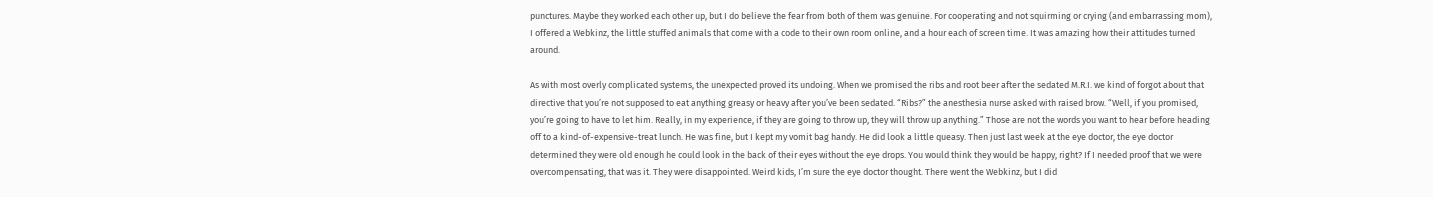punctures. Maybe they worked each other up, but I do believe the fear from both of them was genuine. For cooperating and not squirming or crying (and embarrassing mom), I offered a Webkinz, the little stuffed animals that come with a code to their own room online, and a hour each of screen time. It was amazing how their attitudes turned around.

As with most overly complicated systems, the unexpected proved its undoing. When we promised the ribs and root beer after the sedated M.R.I. we kind of forgot about that directive that you’re not supposed to eat anything greasy or heavy after you’ve been sedated. “Ribs?” the anesthesia nurse asked with raised brow. “Well, if you promised, you’re going to have to let him. Really, in my experience, if they are going to throw up, they will throw up anything.” Those are not the words you want to hear before heading off to a kind-of-expensive-treat lunch. He was fine, but I kept my vomit bag handy. He did look a little queasy. Then just last week at the eye doctor, the eye doctor determined they were old enough he could look in the back of their eyes without the eye drops. You would think they would be happy, right? If I needed proof that we were overcompensating, that was it. They were disappointed. Weird kids, I’m sure the eye doctor thought. There went the Webkinz, but I did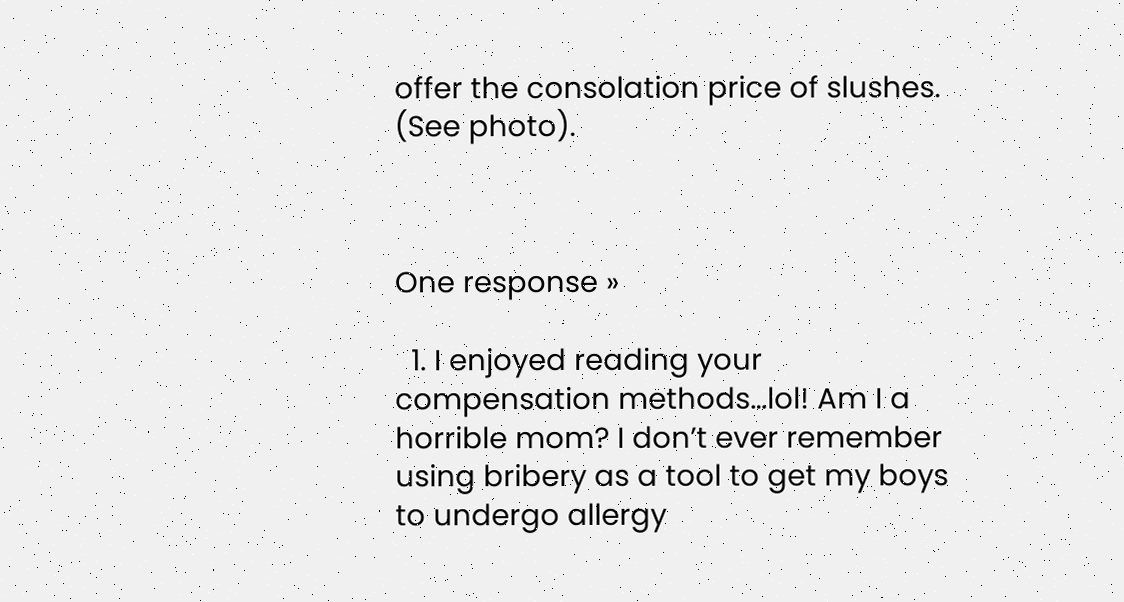offer the consolation price of slushes. (See photo).



One response »

  1. I enjoyed reading your compensation methods…lol! Am I a horrible mom? I don’t ever remember using bribery as a tool to get my boys to undergo allergy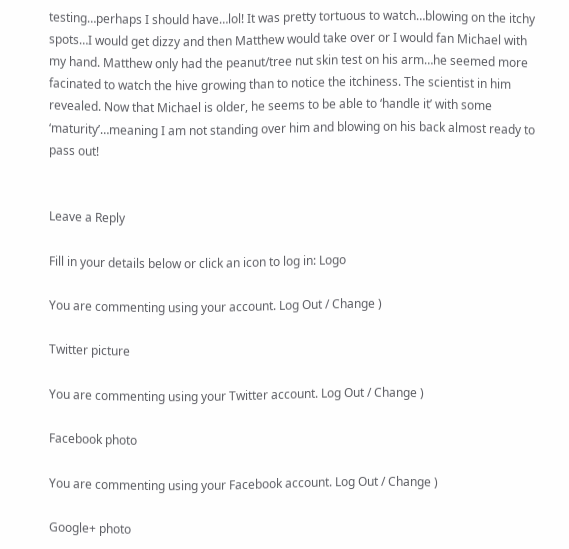testing…perhaps I should have…lol! It was pretty tortuous to watch…blowing on the itchy spots…I would get dizzy and then Matthew would take over or I would fan Michael with my hand. Matthew only had the peanut/tree nut skin test on his arm…he seemed more facinated to watch the hive growing than to notice the itchiness. The scientist in him revealed. Now that Michael is older, he seems to be able to ‘handle it’ with some ‘maturity’…meaning I am not standing over him and blowing on his back almost ready to pass out!


Leave a Reply

Fill in your details below or click an icon to log in: Logo

You are commenting using your account. Log Out / Change )

Twitter picture

You are commenting using your Twitter account. Log Out / Change )

Facebook photo

You are commenting using your Facebook account. Log Out / Change )

Google+ photo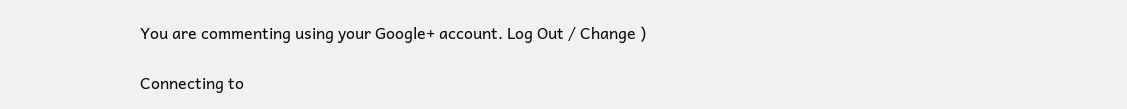You are commenting using your Google+ account. Log Out / Change )

Connecting to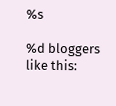%s

%d bloggers like this: